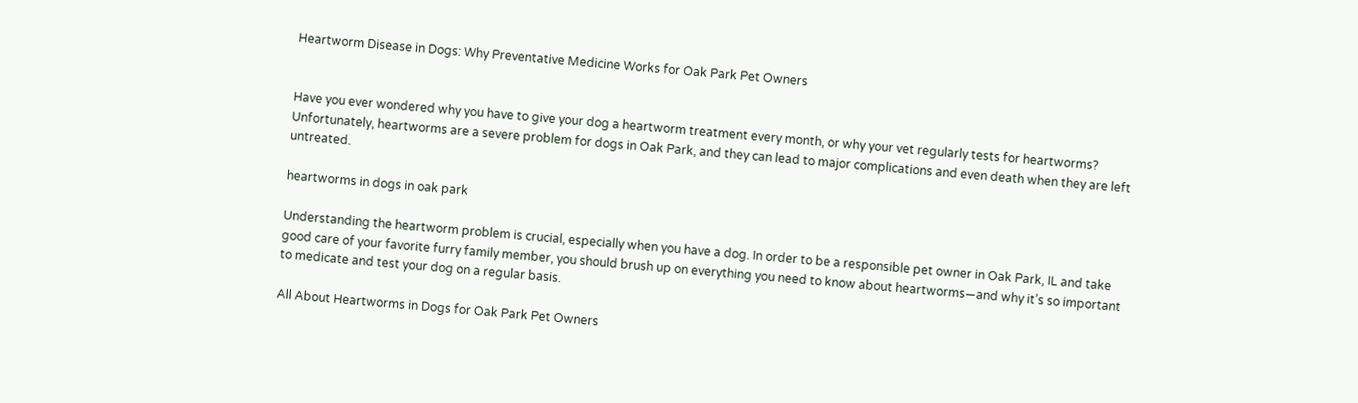Heartworm Disease in Dogs: Why Preventative Medicine Works for Oak Park Pet Owners


Have you ever wondered why you have to give your dog a heartworm treatment every month, or why your vet regularly tests for heartworms? Unfortunately, heartworms are a severe problem for dogs in Oak Park, and they can lead to major complications and even death when they are left untreated.

heartworms in dogs in oak park

Understanding the heartworm problem is crucial, especially when you have a dog. In order to be a responsible pet owner in Oak Park, IL and take good care of your favorite furry family member, you should brush up on everything you need to know about heartworms—and why it’s so important to medicate and test your dog on a regular basis.

All About Heartworms in Dogs for Oak Park Pet Owners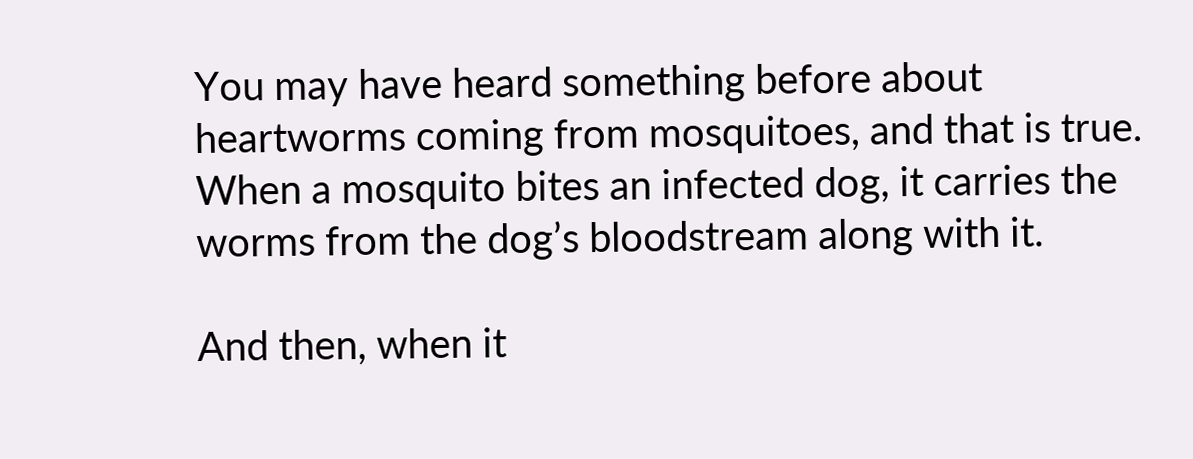You may have heard something before about heartworms coming from mosquitoes, and that is true. When a mosquito bites an infected dog, it carries the worms from the dog’s bloodstream along with it.

And then, when it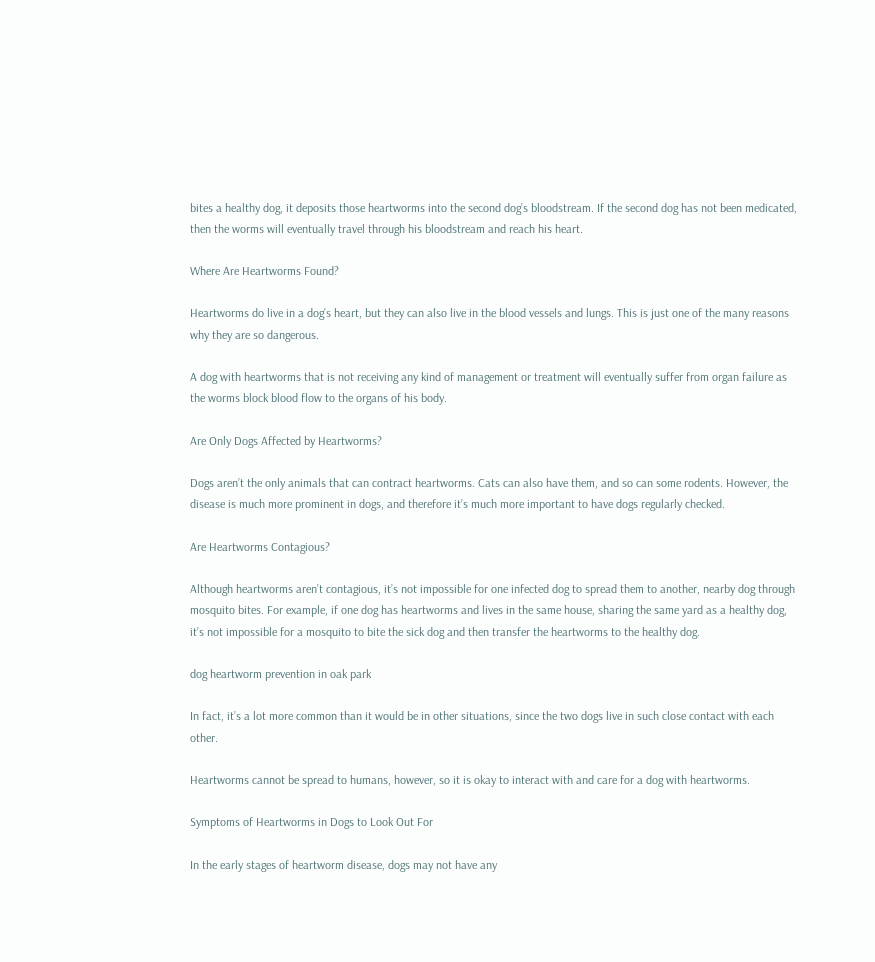bites a healthy dog, it deposits those heartworms into the second dog’s bloodstream. If the second dog has not been medicated, then the worms will eventually travel through his bloodstream and reach his heart.

Where Are Heartworms Found?

Heartworms do live in a dog’s heart, but they can also live in the blood vessels and lungs. This is just one of the many reasons why they are so dangerous.

A dog with heartworms that is not receiving any kind of management or treatment will eventually suffer from organ failure as the worms block blood flow to the organs of his body.

Are Only Dogs Affected by Heartworms?

Dogs aren’t the only animals that can contract heartworms. Cats can also have them, and so can some rodents. However, the disease is much more prominent in dogs, and therefore it’s much more important to have dogs regularly checked.

Are Heartworms Contagious?

Although heartworms aren’t contagious, it’s not impossible for one infected dog to spread them to another, nearby dog through mosquito bites. For example, if one dog has heartworms and lives in the same house, sharing the same yard as a healthy dog, it’s not impossible for a mosquito to bite the sick dog and then transfer the heartworms to the healthy dog.

dog heartworm prevention in oak park

In fact, it’s a lot more common than it would be in other situations, since the two dogs live in such close contact with each other.

Heartworms cannot be spread to humans, however, so it is okay to interact with and care for a dog with heartworms.

Symptoms of Heartworms in Dogs to Look Out For

In the early stages of heartworm disease, dogs may not have any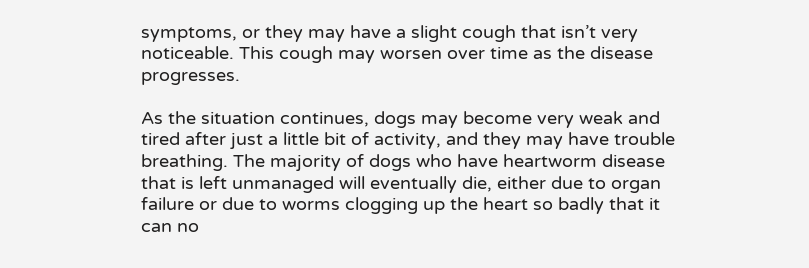symptoms, or they may have a slight cough that isn’t very noticeable. This cough may worsen over time as the disease progresses.

As the situation continues, dogs may become very weak and tired after just a little bit of activity, and they may have trouble breathing. The majority of dogs who have heartworm disease that is left unmanaged will eventually die, either due to organ failure or due to worms clogging up the heart so badly that it can no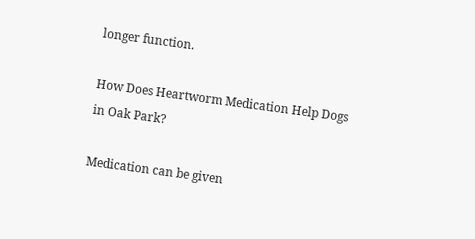longer function.

How Does Heartworm Medication Help Dogs in Oak Park?

Medication can be given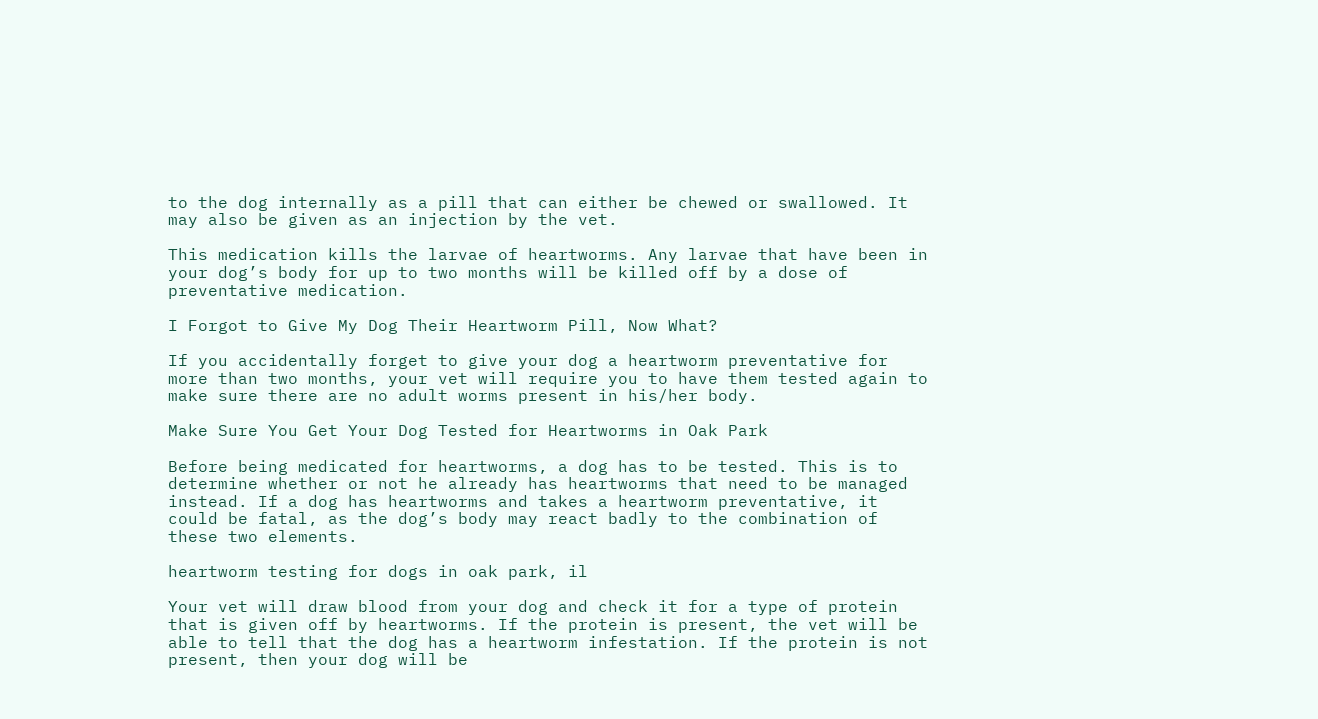to the dog internally as a pill that can either be chewed or swallowed. It may also be given as an injection by the vet.

This medication kills the larvae of heartworms. Any larvae that have been in your dog’s body for up to two months will be killed off by a dose of preventative medication.

I Forgot to Give My Dog Their Heartworm Pill, Now What?

If you accidentally forget to give your dog a heartworm preventative for more than two months, your vet will require you to have them tested again to make sure there are no adult worms present in his/her body.

Make Sure You Get Your Dog Tested for Heartworms in Oak Park

Before being medicated for heartworms, a dog has to be tested. This is to determine whether or not he already has heartworms that need to be managed instead. If a dog has heartworms and takes a heartworm preventative, it could be fatal, as the dog’s body may react badly to the combination of these two elements.

heartworm testing for dogs in oak park, il

Your vet will draw blood from your dog and check it for a type of protein that is given off by heartworms. If the protein is present, the vet will be able to tell that the dog has a heartworm infestation. If the protein is not present, then your dog will be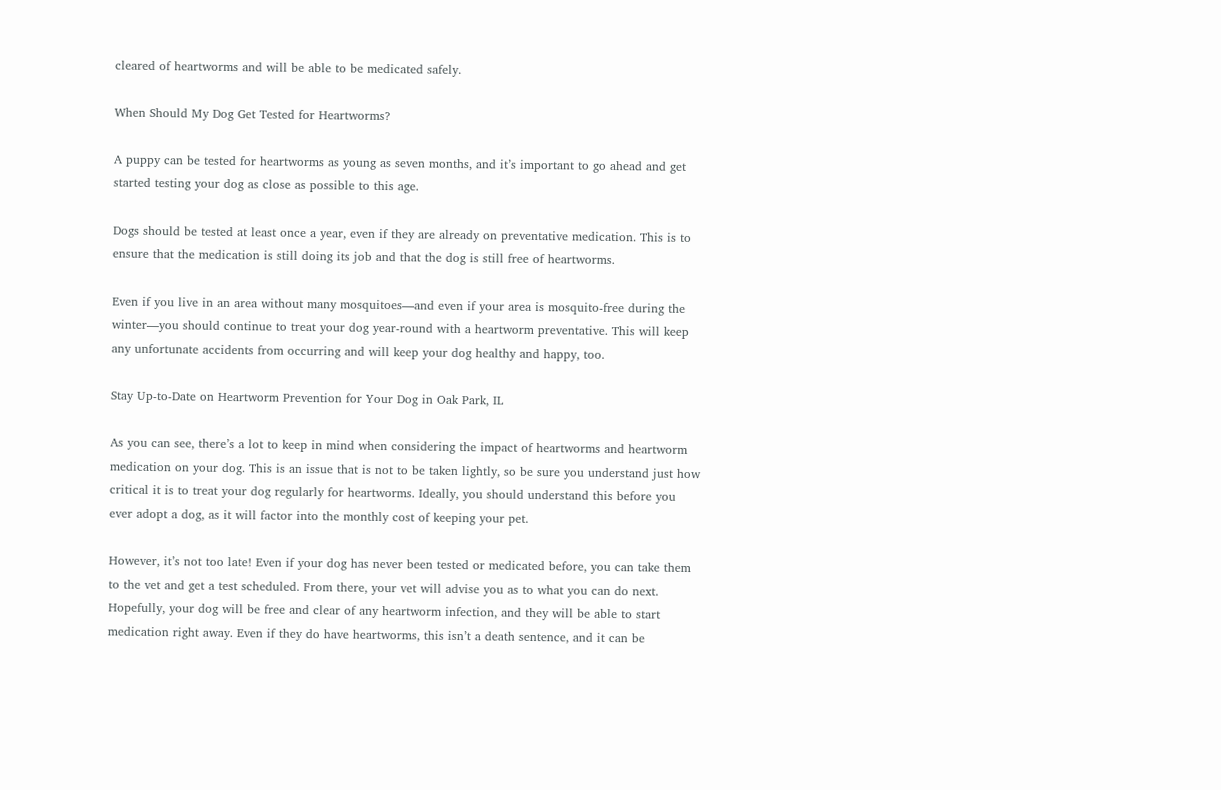cleared of heartworms and will be able to be medicated safely.

When Should My Dog Get Tested for Heartworms?

A puppy can be tested for heartworms as young as seven months, and it’s important to go ahead and get started testing your dog as close as possible to this age.

Dogs should be tested at least once a year, even if they are already on preventative medication. This is to ensure that the medication is still doing its job and that the dog is still free of heartworms.

Even if you live in an area without many mosquitoes—and even if your area is mosquito-free during the winter—you should continue to treat your dog year-round with a heartworm preventative. This will keep any unfortunate accidents from occurring and will keep your dog healthy and happy, too.

Stay Up-to-Date on Heartworm Prevention for Your Dog in Oak Park, IL

As you can see, there’s a lot to keep in mind when considering the impact of heartworms and heartworm medication on your dog. This is an issue that is not to be taken lightly, so be sure you understand just how critical it is to treat your dog regularly for heartworms. Ideally, you should understand this before you ever adopt a dog, as it will factor into the monthly cost of keeping your pet.

However, it’s not too late! Even if your dog has never been tested or medicated before, you can take them to the vet and get a test scheduled. From there, your vet will advise you as to what you can do next. Hopefully, your dog will be free and clear of any heartworm infection, and they will be able to start medication right away. Even if they do have heartworms, this isn’t a death sentence, and it can be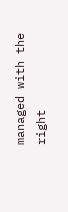managed with the right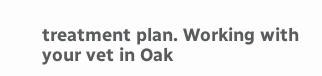treatment plan. Working with your vet in Oak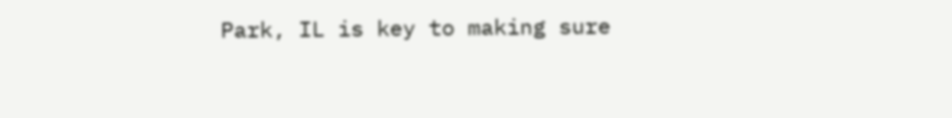Park, IL is key to making sure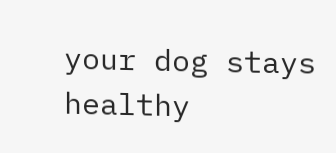your dog stays healthy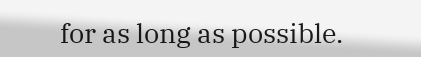for as long as possible.